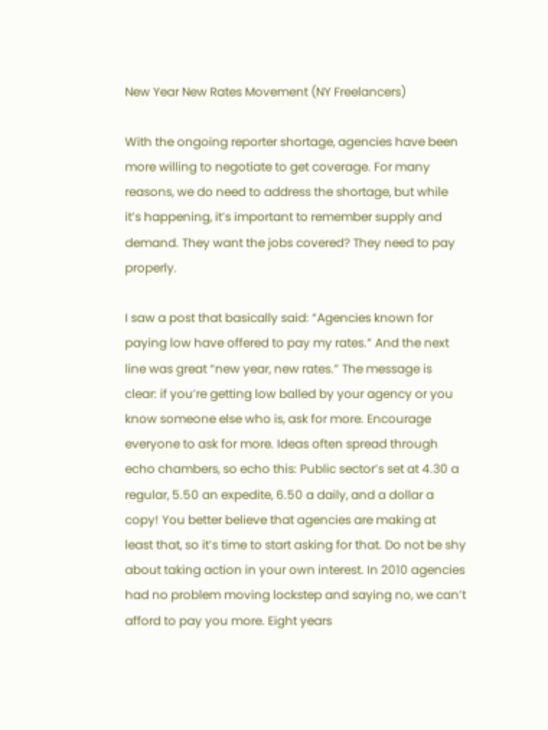New Year New Rates Movement (NY Freelancers)

With the ongoing reporter shortage, agencies have been more willing to negotiate to get coverage. For many reasons, we do need to address the shortage, but while it’s happening, it’s important to remember supply and demand. They want the jobs covered? They need to pay properly.

I saw a post that basically said: “Agencies known for paying low have offered to pay my rates.” And the next line was great “new year, new rates.” The message is clear: if you’re getting low balled by your agency or you know someone else who is, ask for more. Encourage everyone to ask for more. Ideas often spread through echo chambers, so echo this: Public sector’s set at 4.30 a regular, 5.50 an expedite, 6.50 a daily, and a dollar a copy! You better believe that agencies are making at least that, so it’s time to start asking for that. Do not be shy about taking action in your own interest. In 2010 agencies had no problem moving lockstep and saying no, we can’t afford to pay you more. Eight years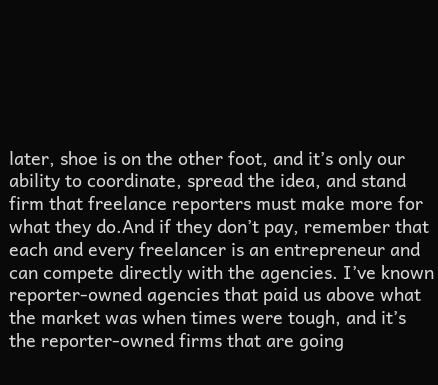later, shoe is on the other foot, and it’s only our ability to coordinate, spread the idea, and stand firm that freelance reporters must make more for what they do.And if they don’t pay, remember that each and every freelancer is an entrepreneur and can compete directly with the agencies. I’ve known reporter-owned agencies that paid us above what the market was when times were tough, and it’s the reporter-owned firms that are going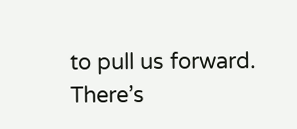to pull us forward. There’s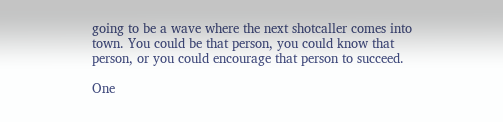going to be a wave where the next shotcaller comes into town. You could be that person, you could know that person, or you could encourage that person to succeed.

One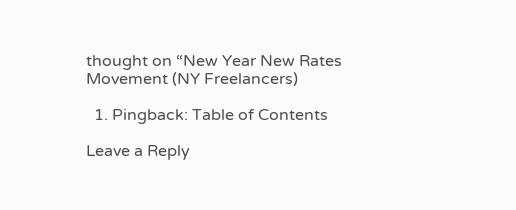thought on “New Year New Rates Movement (NY Freelancers)

  1. Pingback: Table of Contents

Leave a Reply